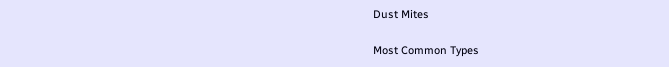Dust Mites

Most Common Types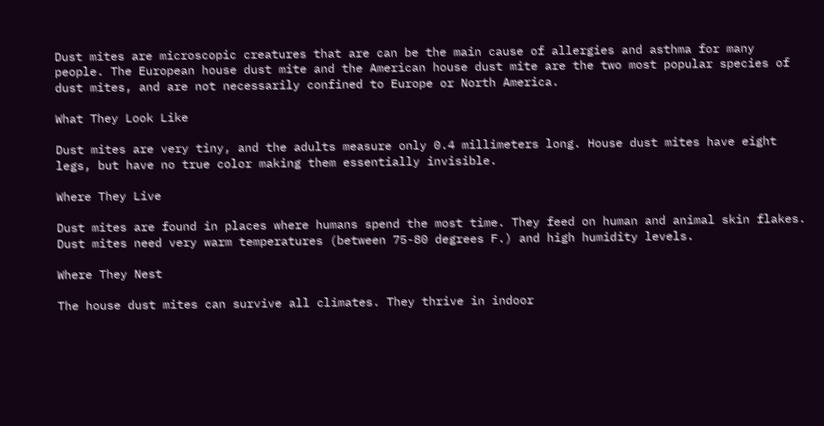Dust mites are microscopic creatures that are can be the main cause of allergies and asthma for many people. The European house dust mite and the American house dust mite are the two most popular species of dust mites, and are not necessarily confined to Europe or North America.

What They Look Like

Dust mites are very tiny, and the adults measure only 0.4 millimeters long. House dust mites have eight legs, but have no true color making them essentially invisible.

Where They Live

Dust mites are found in places where humans spend the most time. They feed on human and animal skin flakes. Dust mites need very warm temperatures (between 75-80 degrees F.) and high humidity levels.

Where They Nest

The house dust mites can survive all climates. They thrive in indoor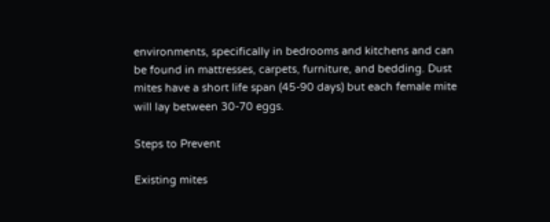environments, specifically in bedrooms and kitchens and can be found in mattresses, carpets, furniture, and bedding. Dust mites have a short life span (45-90 days) but each female mite will lay between 30-70 eggs.

Steps to Prevent

Existing mites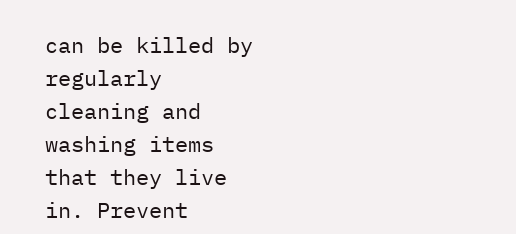can be killed by regularly cleaning and washing items that they live in. Prevent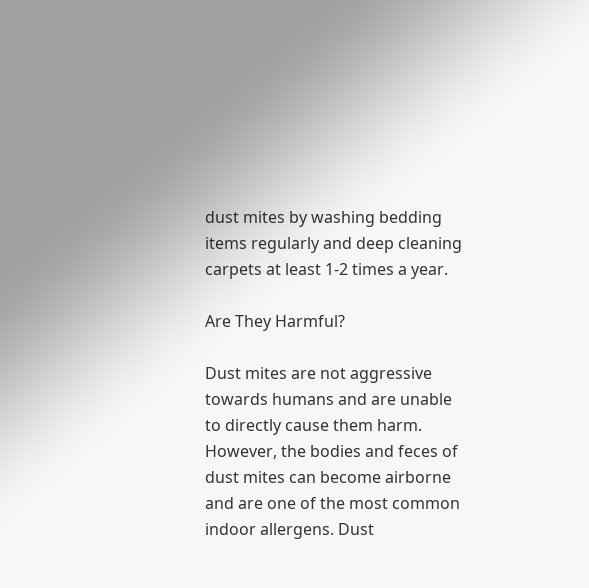dust mites by washing bedding items regularly and deep cleaning carpets at least 1-2 times a year.

Are They Harmful?

Dust mites are not aggressive towards humans and are unable to directly cause them harm. However, the bodies and feces of dust mites can become airborne and are one of the most common indoor allergens. Dust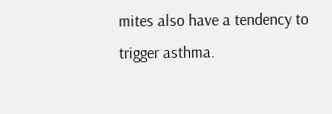mites also have a tendency to trigger asthma.